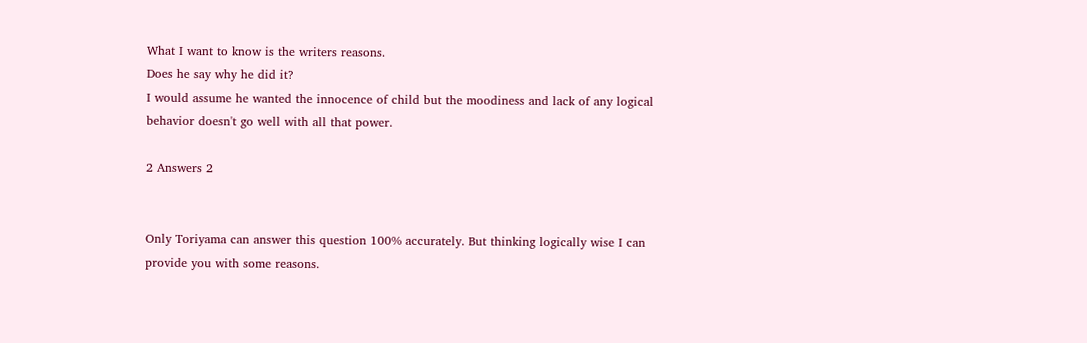What I want to know is the writers reasons.
Does he say why he did it?
I would assume he wanted the innocence of child but the moodiness and lack of any logical behavior doesn't go well with all that power.

2 Answers 2


Only Toriyama can answer this question 100% accurately. But thinking logically wise I can provide you with some reasons.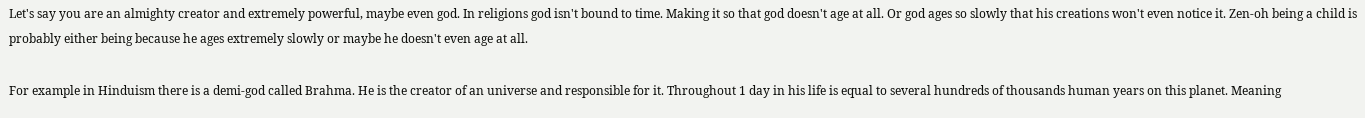Let's say you are an almighty creator and extremely powerful, maybe even god. In religions god isn't bound to time. Making it so that god doesn't age at all. Or god ages so slowly that his creations won't even notice it. Zen-oh being a child is probably either being because he ages extremely slowly or maybe he doesn't even age at all.

For example in Hinduism there is a demi-god called Brahma. He is the creator of an universe and responsible for it. Throughout 1 day in his life is equal to several hundreds of thousands human years on this planet. Meaning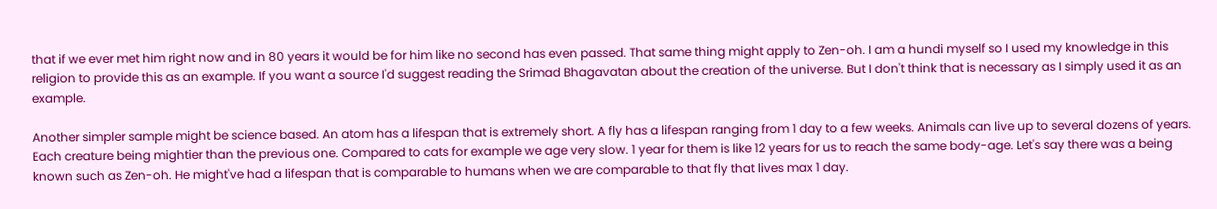that if we ever met him right now and in 80 years it would be for him like no second has even passed. That same thing might apply to Zen-oh. I am a hundi myself so I used my knowledge in this religion to provide this as an example. If you want a source I'd suggest reading the Srimad Bhagavatan about the creation of the universe. But I don't think that is necessary as I simply used it as an example.

Another simpler sample might be science based. An atom has a lifespan that is extremely short. A fly has a lifespan ranging from 1 day to a few weeks. Animals can live up to several dozens of years. Each creature being mightier than the previous one. Compared to cats for example we age very slow. 1 year for them is like 12 years for us to reach the same body-age. Let's say there was a being known such as Zen-oh. He might've had a lifespan that is comparable to humans when we are comparable to that fly that lives max 1 day.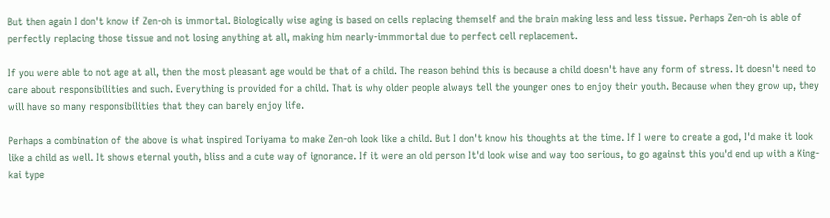But then again I don't know if Zen-oh is immortal. Biologically wise aging is based on cells replacing themself and the brain making less and less tissue. Perhaps Zen-oh is able of perfectly replacing those tissue and not losing anything at all, making him nearly-immmortal due to perfect cell replacement.

If you were able to not age at all, then the most pleasant age would be that of a child. The reason behind this is because a child doesn't have any form of stress. It doesn't need to care about responsibilities and such. Everything is provided for a child. That is why older people always tell the younger ones to enjoy their youth. Because when they grow up, they will have so many responsibilities that they can barely enjoy life.

Perhaps a combination of the above is what inspired Toriyama to make Zen-oh look like a child. But I don't know his thoughts at the time. If I were to create a god, I'd make it look like a child as well. It shows eternal youth, bliss and a cute way of ignorance. If it were an old person It'd look wise and way too serious, to go against this you'd end up with a King-kai type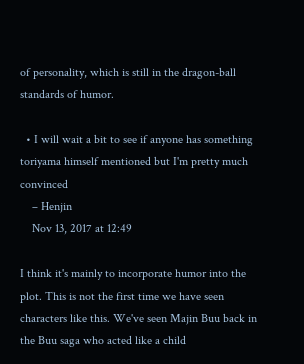of personality, which is still in the dragon-ball standards of humor.

  • I will wait a bit to see if anyone has something toriyama himself mentioned but I'm pretty much convinced
    – Henjin
    Nov 13, 2017 at 12:49

I think it's mainly to incorporate humor into the plot. This is not the first time we have seen characters like this. We've seen Majin Buu back in the Buu saga who acted like a child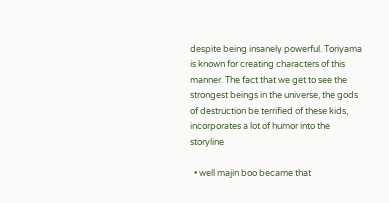despite being insanely powerful. Toriyama is known for creating characters of this manner. The fact that we get to see the strongest beings in the universe, the gods of destruction be terrified of these kids, incorporates a lot of humor into the storyline

  • well majin boo became that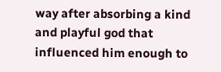way after absorbing a kind and playful god that influenced him enough to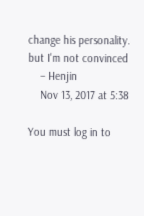change his personality. but I'm not convinced
    – Henjin
    Nov 13, 2017 at 5:38

You must log in to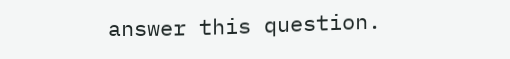answer this question.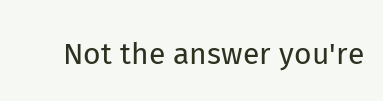Not the answer you're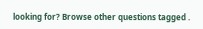looking for? Browse other questions tagged .